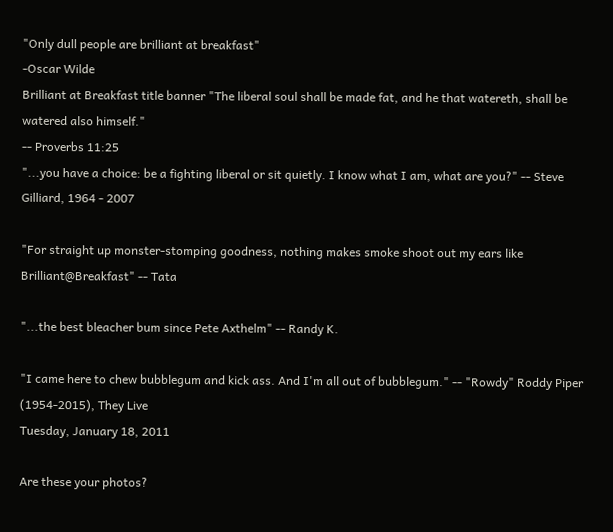"Only dull people are brilliant at breakfast"
-Oscar Wilde
Brilliant at Breakfast title banner "The liberal soul shall be made fat, and he that watereth, shall be watered also himself."
-- Proverbs 11:25
"...you have a choice: be a fighting liberal or sit quietly. I know what I am, what are you?" -- Steve Gilliard, 1964 - 2007

"For straight up monster-stomping goodness, nothing makes smoke shoot out my ears like Brilliant@Breakfast" -- Tata

"...the best bleacher bum since Pete Axthelm" -- Randy K.

"I came here to chew bubblegum and kick ass. And I'm all out of bubblegum." -- "Rowdy" Roddy Piper (1954-2015), They Live
Tuesday, January 18, 2011

Are these your photos?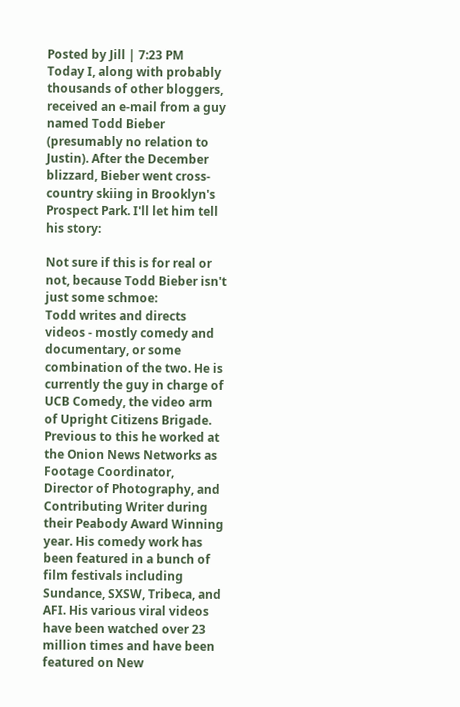Posted by Jill | 7:23 PM
Today I, along with probably thousands of other bloggers, received an e-mail from a guy named Todd Bieber (presumably no relation to Justin). After the December blizzard, Bieber went cross-country skiing in Brooklyn's Prospect Park. I'll let him tell his story:

Not sure if this is for real or not, because Todd Bieber isn't just some schmoe:
Todd writes and directs videos - mostly comedy and documentary, or some combination of the two. He is currently the guy in charge of UCB Comedy, the video arm of Upright Citizens Brigade. Previous to this he worked at the Onion News Networks as Footage Coordinator, Director of Photography, and Contributing Writer during their Peabody Award Winning year. His comedy work has been featured in a bunch of film festivals including Sundance, SXSW, Tribeca, and AFI. His various viral videos have been watched over 23 million times and have been featured on New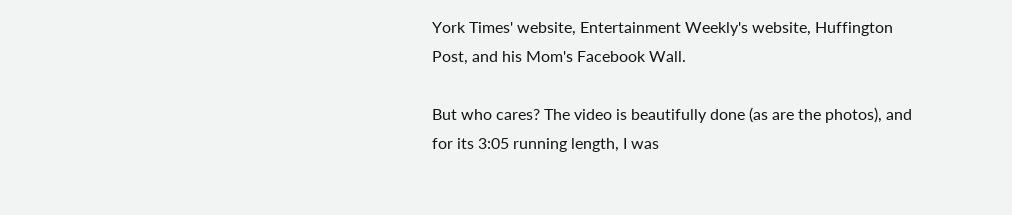York Times' website, Entertainment Weekly's website, Huffington Post, and his Mom's Facebook Wall.

But who cares? The video is beautifully done (as are the photos), and for its 3:05 running length, I was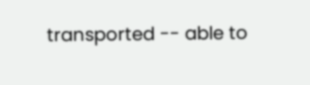transported -- able to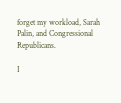forget my workload, Sarah Palin, and Congressional Republicans.

I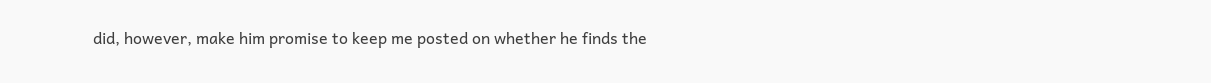did, however, make him promise to keep me posted on whether he finds the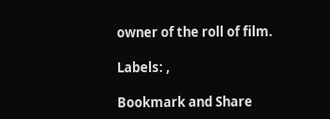owner of the roll of film.

Labels: ,

Bookmark and Share